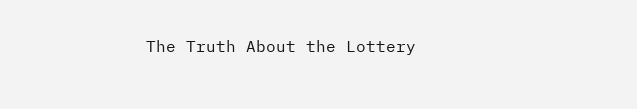The Truth About the Lottery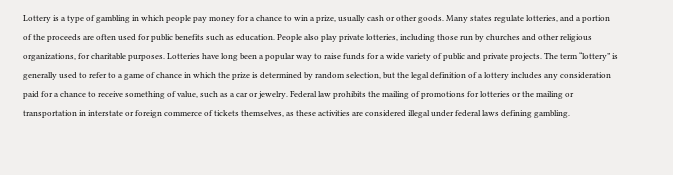Lottery is a type of gambling in which people pay money for a chance to win a prize, usually cash or other goods. Many states regulate lotteries, and a portion of the proceeds are often used for public benefits such as education. People also play private lotteries, including those run by churches and other religious organizations, for charitable purposes. Lotteries have long been a popular way to raise funds for a wide variety of public and private projects. The term “lottery” is generally used to refer to a game of chance in which the prize is determined by random selection, but the legal definition of a lottery includes any consideration paid for a chance to receive something of value, such as a car or jewelry. Federal law prohibits the mailing of promotions for lotteries or the mailing or transportation in interstate or foreign commerce of tickets themselves, as these activities are considered illegal under federal laws defining gambling.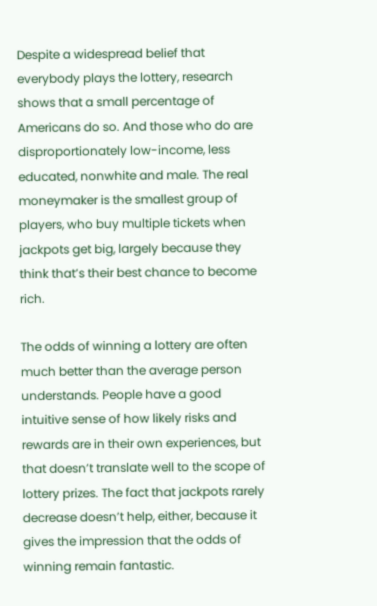Despite a widespread belief that everybody plays the lottery, research shows that a small percentage of Americans do so. And those who do are disproportionately low-income, less educated, nonwhite and male. The real moneymaker is the smallest group of players, who buy multiple tickets when jackpots get big, largely because they think that’s their best chance to become rich.

The odds of winning a lottery are often much better than the average person understands. People have a good intuitive sense of how likely risks and rewards are in their own experiences, but that doesn’t translate well to the scope of lottery prizes. The fact that jackpots rarely decrease doesn’t help, either, because it gives the impression that the odds of winning remain fantastic.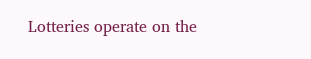Lotteries operate on the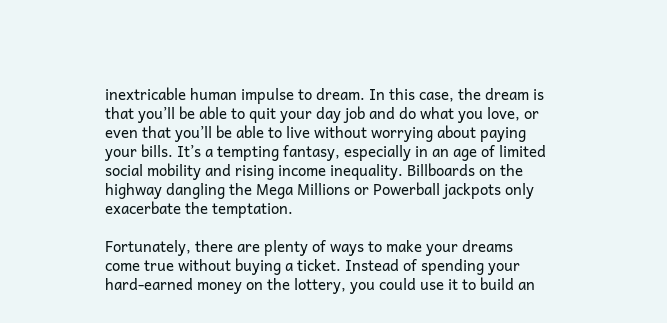inextricable human impulse to dream. In this case, the dream is that you’ll be able to quit your day job and do what you love, or even that you’ll be able to live without worrying about paying your bills. It’s a tempting fantasy, especially in an age of limited social mobility and rising income inequality. Billboards on the highway dangling the Mega Millions or Powerball jackpots only exacerbate the temptation.

Fortunately, there are plenty of ways to make your dreams come true without buying a ticket. Instead of spending your hard-earned money on the lottery, you could use it to build an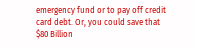emergency fund or to pay off credit card debt. Or, you could save that $80 Billion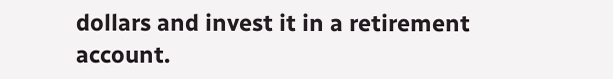dollars and invest it in a retirement account.